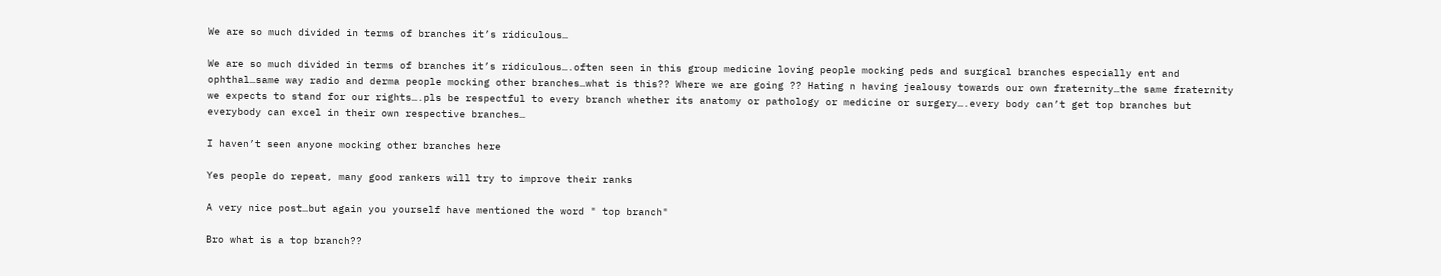We are so much divided in terms of branches it’s ridiculous…

We are so much divided in terms of branches it’s ridiculous….often seen in this group medicine loving people mocking peds and surgical branches especially ent and ophthal…same way radio and derma people mocking other branches…what is this?? Where we are going ?? Hating n having jealousy towards our own fraternity…the same fraternity we expects to stand for our rights….pls be respectful to every branch whether its anatomy or pathology or medicine or surgery….every body can’t get top branches but everybody can excel in their own respective branches…

I haven’t seen anyone mocking other branches here

Yes people do repeat, many good rankers will try to improve their ranks

A very nice post…but again you yourself have mentioned the word " top branch"

Bro what is a top branch??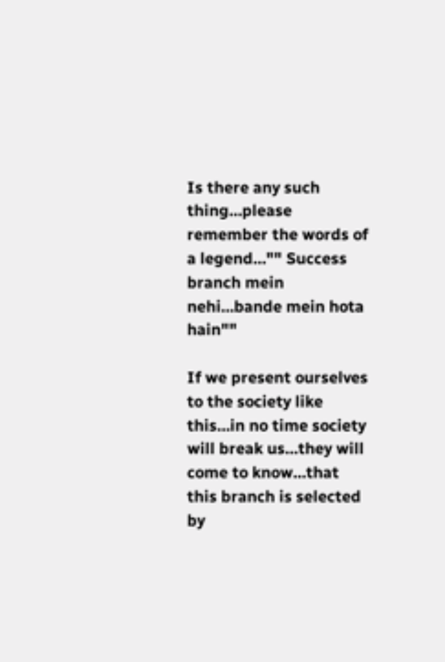Is there any such thing…please remember the words of a legend…"" Success branch mein nehi…bande mein hota hain""

If we present ourselves to the society like this…in no time society will break us…they will come to know…that this branch is selected by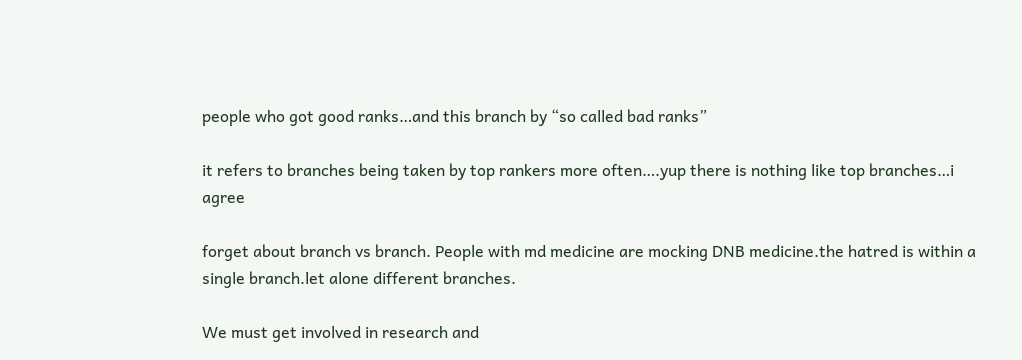people who got good ranks…and this branch by “so called bad ranks”

it refers to branches being taken by top rankers more often….yup there is nothing like top branches…i agree

forget about branch vs branch. People with md medicine are mocking DNB medicine.the hatred is within a single branch.let alone different branches.

We must get involved in research and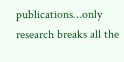publications…only research breaks all the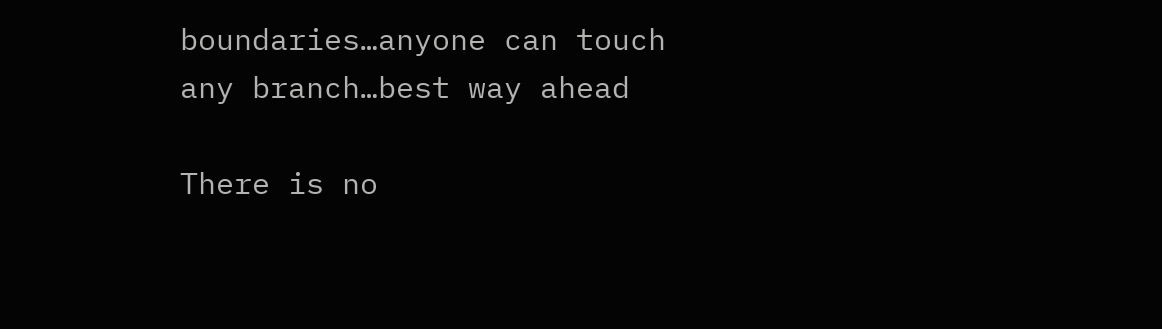boundaries…anyone can touch any branch…best way ahead

There is no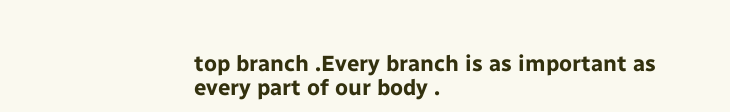top branch .Every branch is as important as every part of our body .